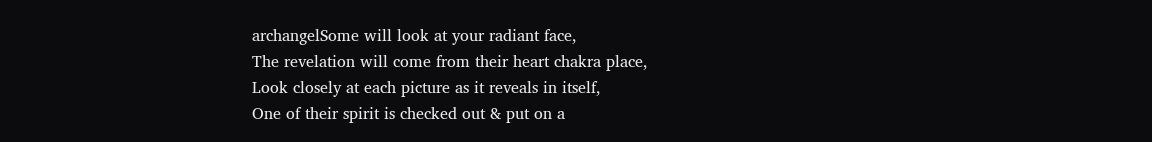archangelSome will look at your radiant face,
The revelation will come from their heart chakra place,
Look closely at each picture as it reveals in itself,
One of their spirit is checked out & put on a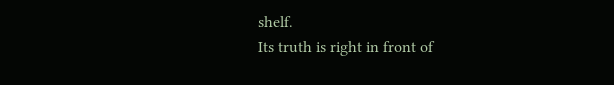shelf.
Its truth is right in front of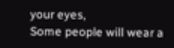your eyes,
Some people will wear a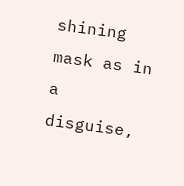shining mask as in a disguise,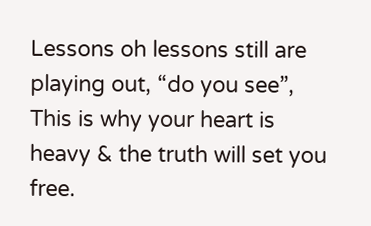Lessons oh lessons still are playing out, “do you see”,
This is why your heart is heavy & the truth will set you free.